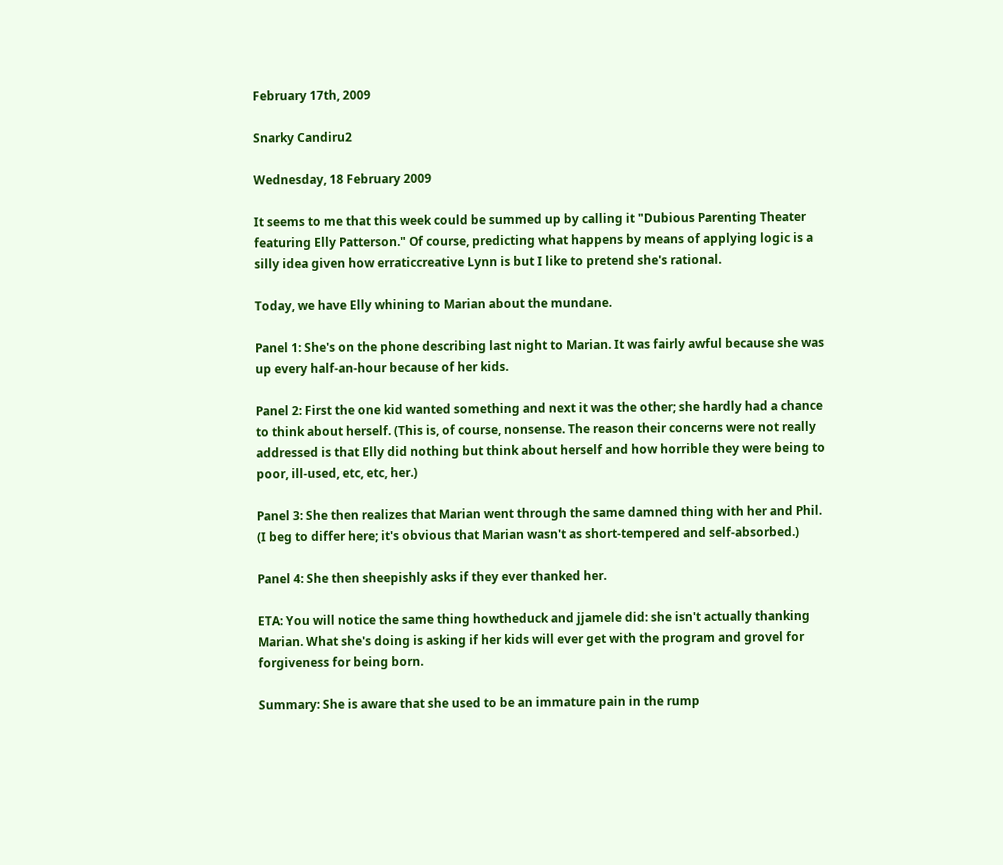February 17th, 2009

Snarky Candiru2

Wednesday, 18 February 2009

It seems to me that this week could be summed up by calling it "Dubious Parenting Theater featuring Elly Patterson." Of course, predicting what happens by means of applying logic is a silly idea given how erraticcreative Lynn is but I like to pretend she's rational.

Today, we have Elly whining to Marian about the mundane.

Panel 1: She's on the phone describing last night to Marian. It was fairly awful because she was up every half-an-hour because of her kids.

Panel 2: First the one kid wanted something and next it was the other; she hardly had a chance to think about herself. (This is, of course, nonsense. The reason their concerns were not really addressed is that Elly did nothing but think about herself and how horrible they were being to poor, ill-used, etc, etc, her.)

Panel 3: She then realizes that Marian went through the same damned thing with her and Phil. (I beg to differ here; it's obvious that Marian wasn't as short-tempered and self-absorbed.)

Panel 4: She then sheepishly asks if they ever thanked her.

ETA: You will notice the same thing howtheduck and jjamele did: she isn't actually thanking Marian. What she's doing is asking if her kids will ever get with the program and grovel for forgiveness for being born.

Summary: She is aware that she used to be an immature pain in the rump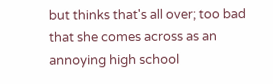but thinks that's all over; too bad that she comes across as an annoying high school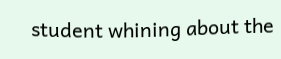student whining about the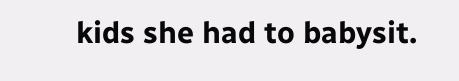kids she had to babysit.